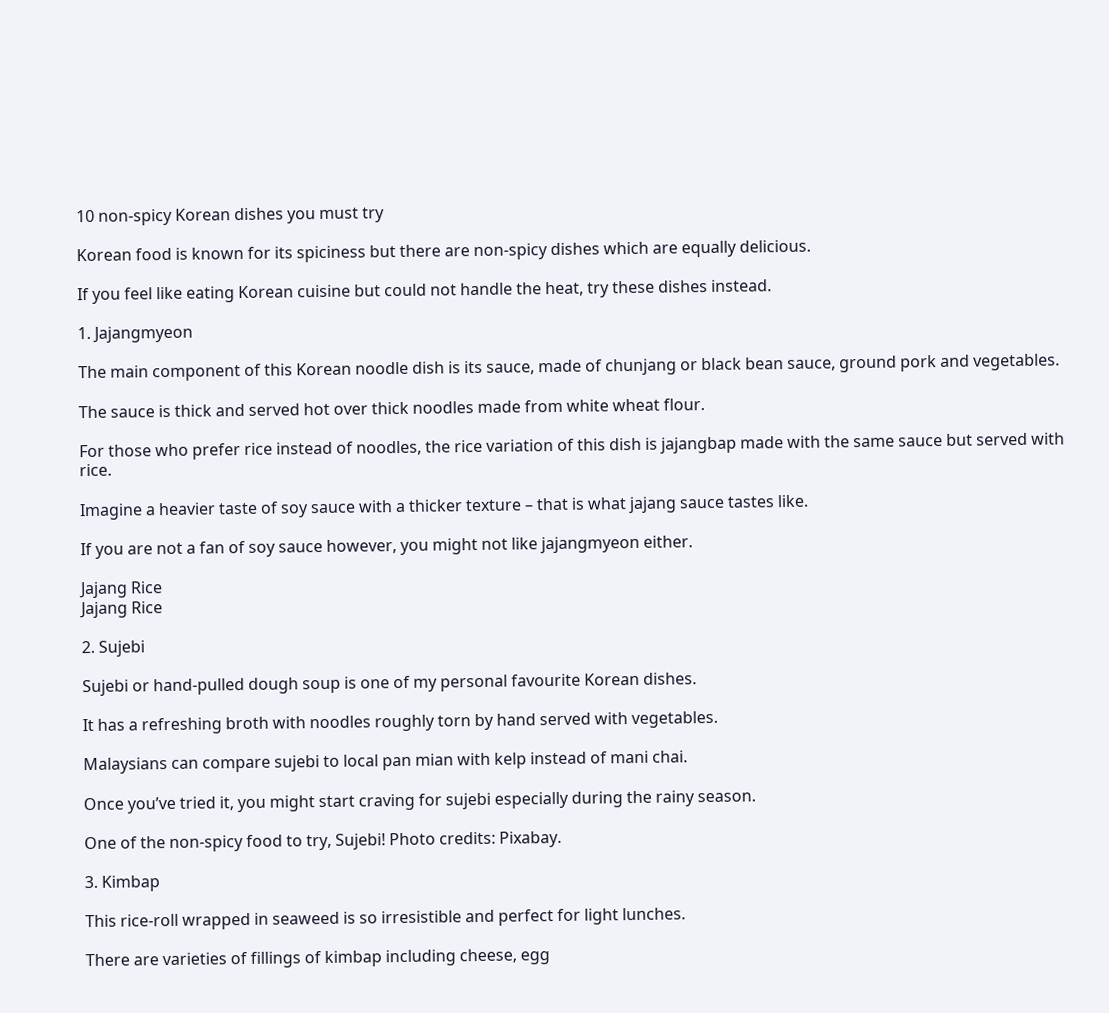10 non-spicy Korean dishes you must try

Korean food is known for its spiciness but there are non-spicy dishes which are equally delicious.

If you feel like eating Korean cuisine but could not handle the heat, try these dishes instead.

1. Jajangmyeon

The main component of this Korean noodle dish is its sauce, made of chunjang or black bean sauce, ground pork and vegetables.

The sauce is thick and served hot over thick noodles made from white wheat flour.

For those who prefer rice instead of noodles, the rice variation of this dish is jajangbap made with the same sauce but served with rice.

Imagine a heavier taste of soy sauce with a thicker texture – that is what jajang sauce tastes like.

If you are not a fan of soy sauce however, you might not like jajangmyeon either.

Jajang Rice
Jajang Rice

2. Sujebi

Sujebi or hand-pulled dough soup is one of my personal favourite Korean dishes.

It has a refreshing broth with noodles roughly torn by hand served with vegetables.

Malaysians can compare sujebi to local pan mian with kelp instead of mani chai.

Once you’ve tried it, you might start craving for sujebi especially during the rainy season.

One of the non-spicy food to try, Sujebi! Photo credits: Pixabay.

3. Kimbap

This rice-roll wrapped in seaweed is so irresistible and perfect for light lunches.

There are varieties of fillings of kimbap including cheese, egg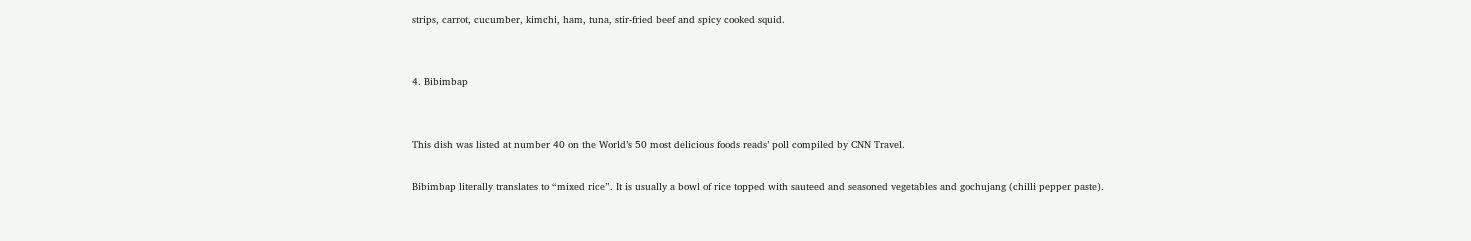strips, carrot, cucumber, kimchi, ham, tuna, stir-fried beef and spicy cooked squid.


4. Bibimbap


This dish was listed at number 40 on the World’s 50 most delicious foods reads’ poll compiled by CNN Travel.

Bibimbap literally translates to “mixed rice”. It is usually a bowl of rice topped with sauteed and seasoned vegetables and gochujang (chilli pepper paste).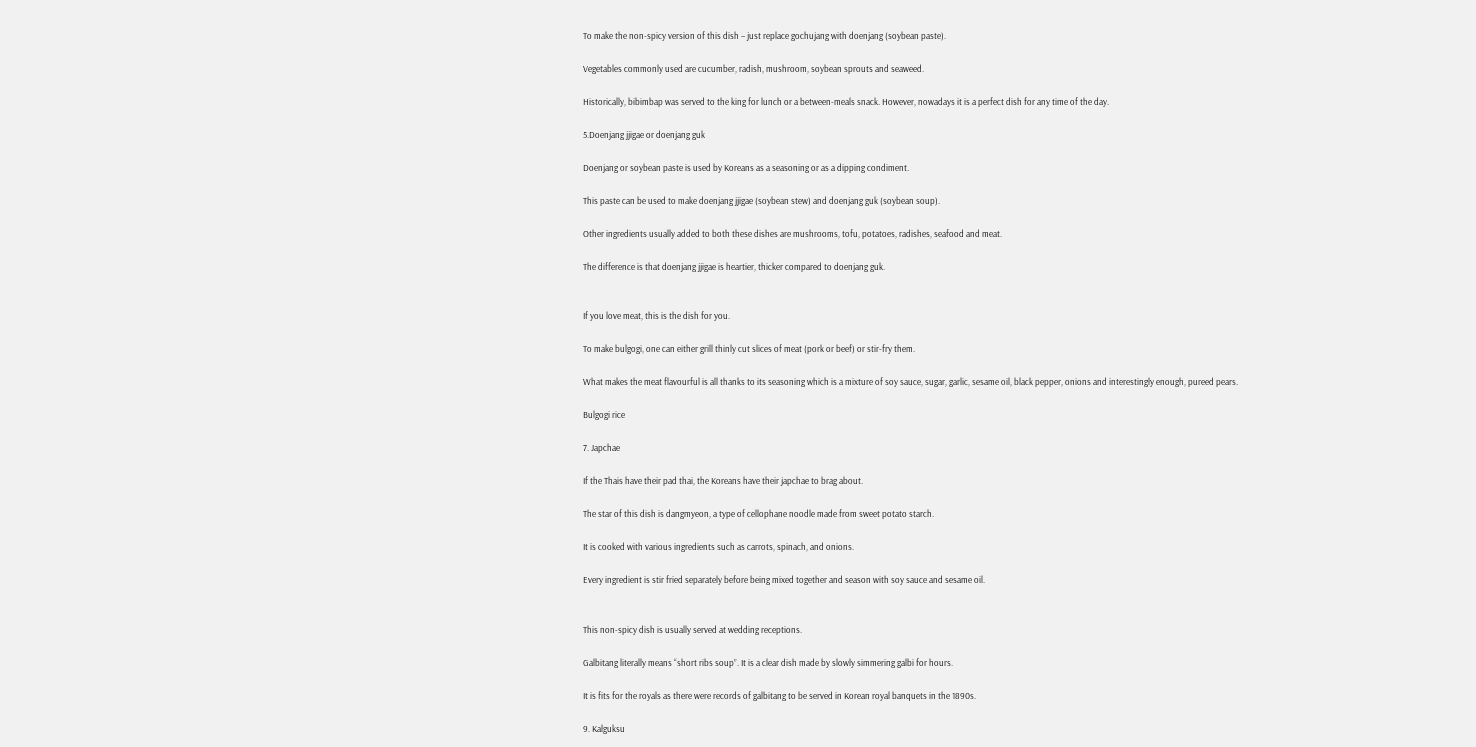To make the non-spicy version of this dish – just replace gochujang with doenjang (soybean paste).

Vegetables commonly used are cucumber, radish, mushroom, soybean sprouts and seaweed.

Historically, bibimbap was served to the king for lunch or a between-meals snack. However, nowadays it is a perfect dish for any time of the day.

5.Doenjang jjigae or doenjang guk

Doenjang or soybean paste is used by Koreans as a seasoning or as a dipping condiment.

This paste can be used to make doenjang jjigae (soybean stew) and doenjang guk (soybean soup).

Other ingredients usually added to both these dishes are mushrooms, tofu, potatoes, radishes, seafood and meat.

The difference is that doenjang jjigae is heartier, thicker compared to doenjang guk.


If you love meat, this is the dish for you.

To make bulgogi, one can either grill thinly cut slices of meat (pork or beef) or stir-fry them.

What makes the meat flavourful is all thanks to its seasoning which is a mixture of soy sauce, sugar, garlic, sesame oil, black pepper, onions and interestingly enough, pureed pears.

Bulgogi rice

7. Japchae

If the Thais have their pad thai, the Koreans have their japchae to brag about.

The star of this dish is dangmyeon, a type of cellophane noodle made from sweet potato starch.

It is cooked with various ingredients such as carrots, spinach, and onions.

Every ingredient is stir fried separately before being mixed together and season with soy sauce and sesame oil.


This non-spicy dish is usually served at wedding receptions.

Galbitang literally means “short ribs soup”. It is a clear dish made by slowly simmering galbi for hours.

It is fits for the royals as there were records of galbitang to be served in Korean royal banquets in the 1890s.

9. Kalguksu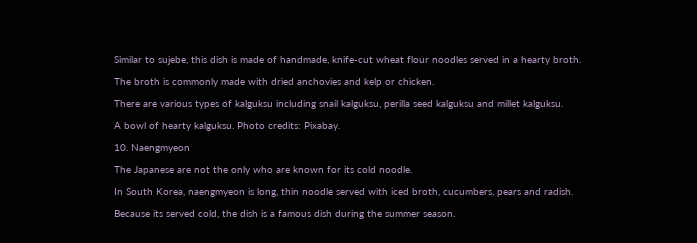Similar to sujebe, this dish is made of handmade, knife-cut wheat flour noodles served in a hearty broth.

The broth is commonly made with dried anchovies and kelp or chicken.

There are various types of kalguksu including snail kalguksu, perilla seed kalguksu and millet kalguksu.

A bowl of hearty kalguksu. Photo credits: Pixabay.

10. Naengmyeon

The Japanese are not the only who are known for its cold noodle.

In South Korea, naengmyeon is long, thin noodle served with iced broth, cucumbers, pears and radish.

Because its served cold, the dish is a famous dish during the summer season.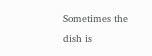Sometimes the dish is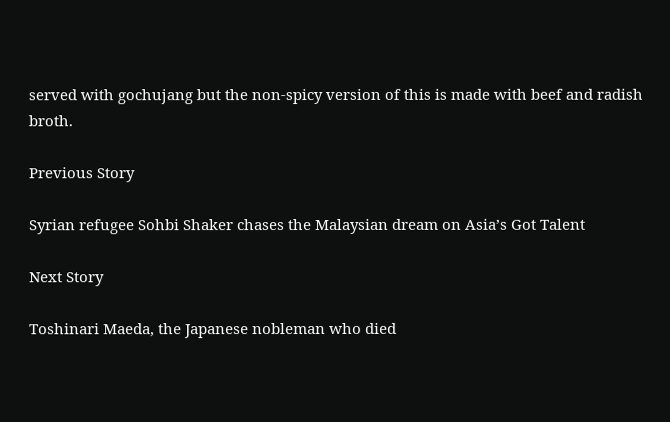served with gochujang but the non-spicy version of this is made with beef and radish broth.

Previous Story

Syrian refugee Sohbi Shaker chases the Malaysian dream on Asia’s Got Talent

Next Story

Toshinari Maeda, the Japanese nobleman who died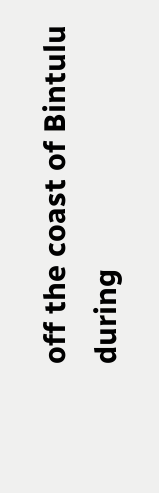off the coast of Bintulu during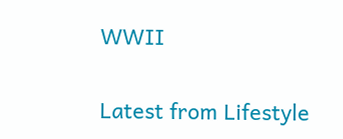WWII

Latest from Lifestyle